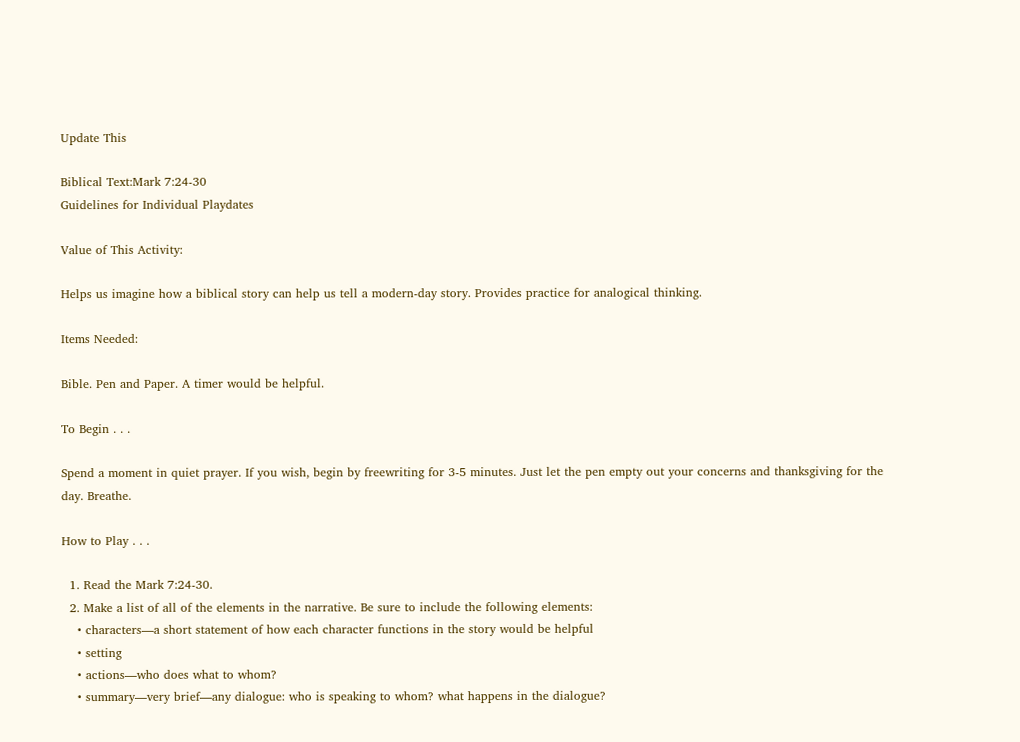Update This

Biblical Text:Mark 7:24-30
Guidelines for Individual Playdates

Value of This Activity:

Helps us imagine how a biblical story can help us tell a modern-day story. Provides practice for analogical thinking.

Items Needed:

Bible. Pen and Paper. A timer would be helpful.

To Begin . . .

Spend a moment in quiet prayer. If you wish, begin by freewriting for 3-5 minutes. Just let the pen empty out your concerns and thanksgiving for the day. Breathe.

How to Play . . .

  1. Read the Mark 7:24-30.
  2. Make a list of all of the elements in the narrative. Be sure to include the following elements:
    • characters—a short statement of how each character functions in the story would be helpful
    • setting
    • actions—who does what to whom?
    • summary—very brief—any dialogue: who is speaking to whom? what happens in the dialogue?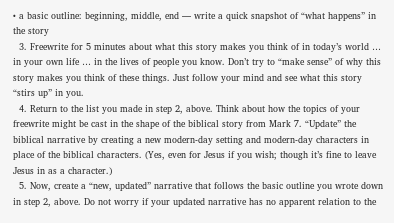• a basic outline: beginning, middle, end — write a quick snapshot of “what happens” in the story
  3. Freewrite for 5 minutes about what this story makes you think of in today’s world … in your own life … in the lives of people you know. Don’t try to “make sense” of why this story makes you think of these things. Just follow your mind and see what this story “stirs up” in you.
  4. Return to the list you made in step 2, above. Think about how the topics of your freewrite might be cast in the shape of the biblical story from Mark 7. “Update” the biblical narrative by creating a new modern-day setting and modern-day characters in place of the biblical characters. (Yes, even for Jesus if you wish; though it’s fine to leave Jesus in as a character.)
  5. Now, create a “new, updated” narrative that follows the basic outline you wrote down in step 2, above. Do not worry if your updated narrative has no apparent relation to the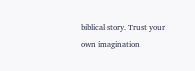biblical story. Trust your own imagination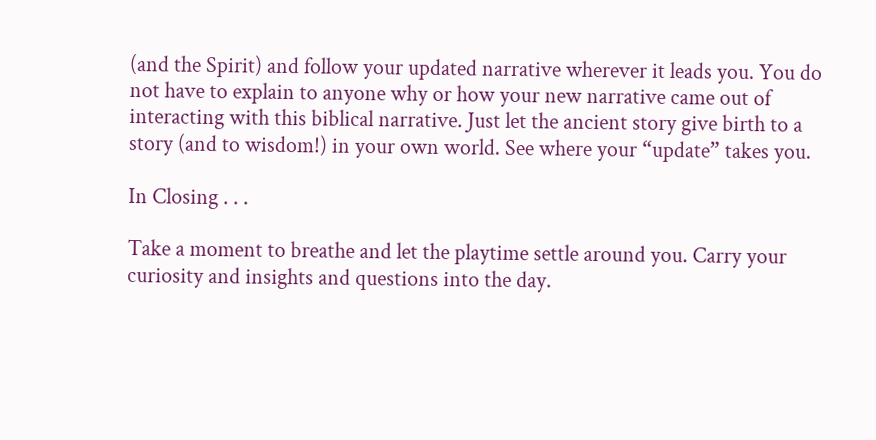(and the Spirit) and follow your updated narrative wherever it leads you. You do not have to explain to anyone why or how your new narrative came out of interacting with this biblical narrative. Just let the ancient story give birth to a story (and to wisdom!) in your own world. See where your “update” takes you.

In Closing . . .

Take a moment to breathe and let the playtime settle around you. Carry your curiosity and insights and questions into the day.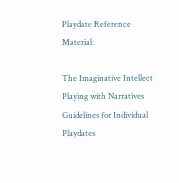Playdate Reference Material:

The Imaginative Intellect
Playing with Narratives
Guidelines for Individual Playdates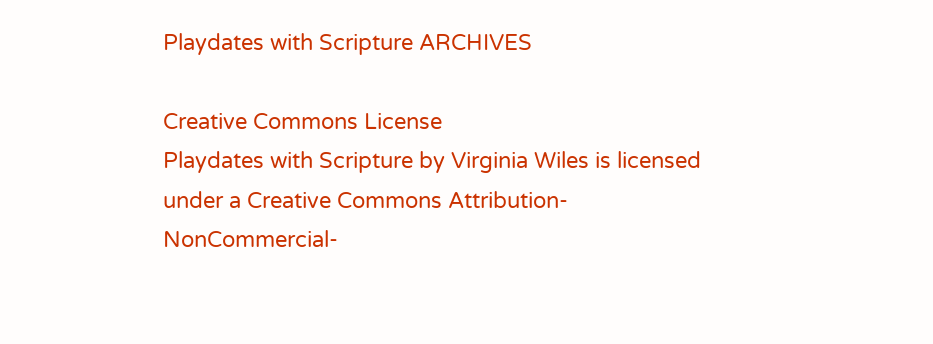Playdates with Scripture ARCHIVES

Creative Commons License
Playdates with Scripture by Virginia Wiles is licensed under a Creative Commons Attribution-NonCommercial-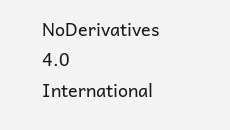NoDerivatives 4.0 International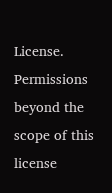License. Permissions beyond the scope of this license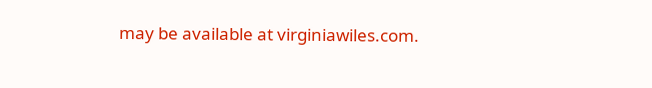may be available at virginiawiles.com.